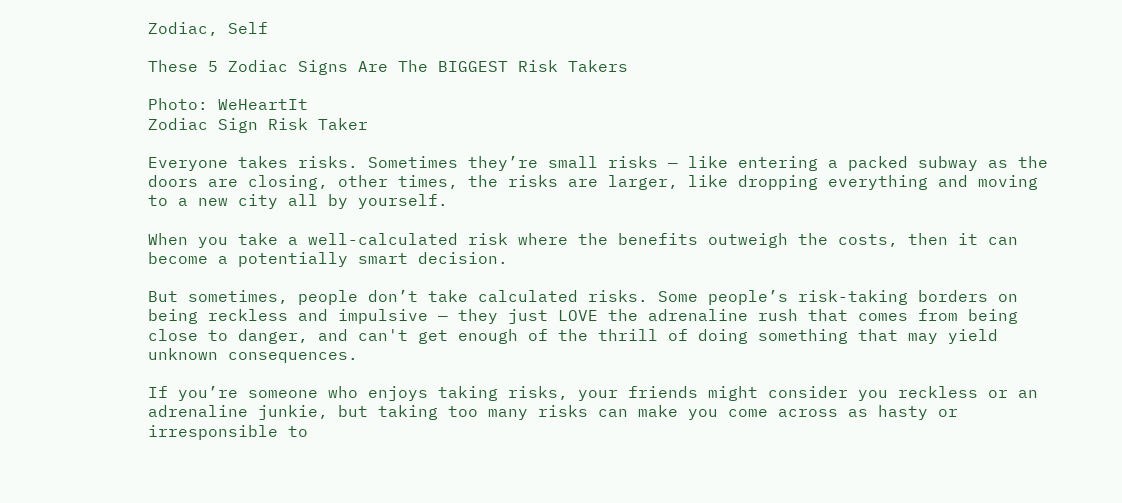Zodiac, Self

These 5 Zodiac Signs Are The BIGGEST Risk Takers

Photo: WeHeartIt
Zodiac Sign Risk Taker

Everyone takes risks. Sometimes they’re small risks — like entering a packed subway as the doors are closing, other times, the risks are larger, like dropping everything and moving to a new city all by yourself.

When you take a well-calculated risk where the benefits outweigh the costs, then it can become a potentially smart decision.

But sometimes, people don’t take calculated risks. Some people’s risk-taking borders on being reckless and impulsive — they just LOVE the adrenaline rush that comes from being close to danger, and can't get enough of the thrill of doing something that may yield unknown consequences.

If you’re someone who enjoys taking risks, your friends might consider you reckless or an adrenaline junkie, but taking too many risks can make you come across as hasty or irresponsible to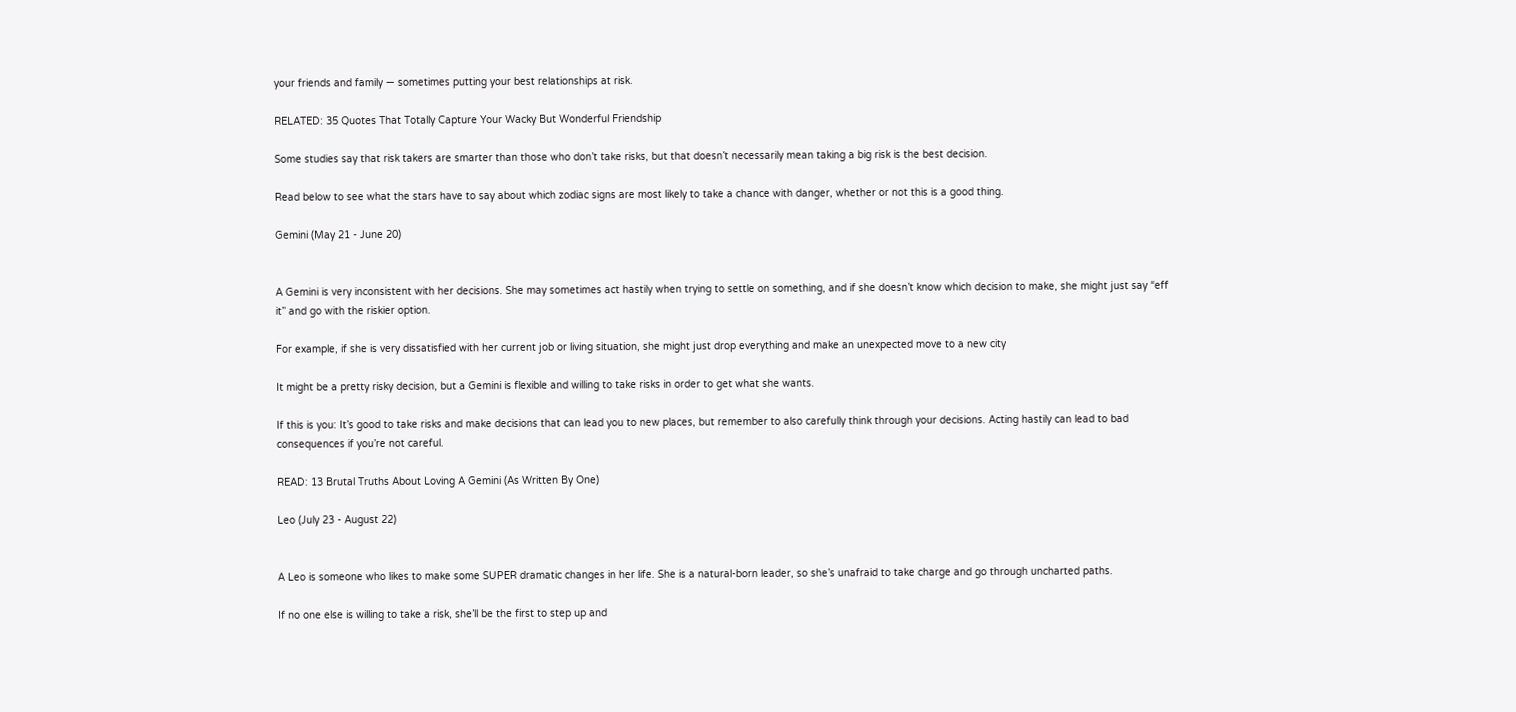your friends and family — sometimes putting your best relationships at risk.

RELATED: 35 Quotes That Totally Capture Your Wacky But Wonderful Friendship

Some studies say that risk takers are smarter than those who don’t take risks, but that doesn’t necessarily mean taking a big risk is the best decision.

Read below to see what the stars have to say about which zodiac signs are most likely to take a chance with danger, whether or not this is a good thing.

Gemini (May 21 - June 20)


A Gemini is very inconsistent with her decisions. She may sometimes act hastily when trying to settle on something, and if she doesn’t know which decision to make, she might just say “eff it” and go with the riskier option.

For example, if she is very dissatisfied with her current job or living situation, she might just drop everything and make an unexpected move to a new city

It might be a pretty risky decision, but a Gemini is flexible and willing to take risks in order to get what she wants.

If this is you: It’s good to take risks and make decisions that can lead you to new places, but remember to also carefully think through your decisions. Acting hastily can lead to bad consequences if you’re not careful.

READ: 13 Brutal Truths About Loving A Gemini (As Written By One)

Leo (July 23 - August 22)


A Leo is someone who likes to make some SUPER dramatic changes in her life. She is a natural-born leader, so she’s unafraid to take charge and go through uncharted paths.

If no one else is willing to take a risk, she’ll be the first to step up and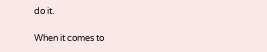do it.

When it comes to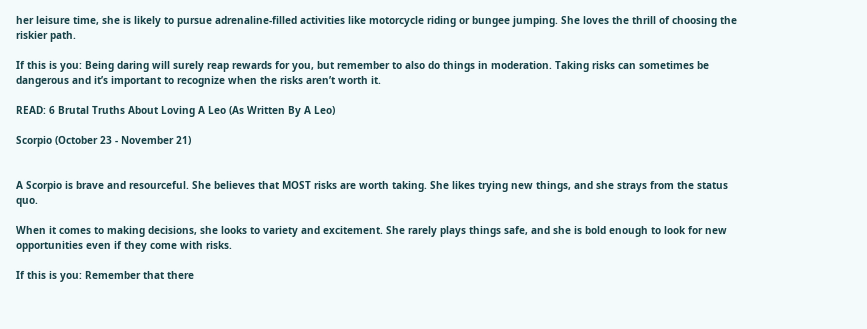her leisure time, she is likely to pursue adrenaline-filled activities like motorcycle riding or bungee jumping. She loves the thrill of choosing the riskier path.

If this is you: Being daring will surely reap rewards for you, but remember to also do things in moderation. Taking risks can sometimes be dangerous and it’s important to recognize when the risks aren’t worth it.

READ: 6 Brutal Truths About Loving A Leo (As Written By A Leo)

Scorpio (October 23 - November 21)


A Scorpio is brave and resourceful. She believes that MOST risks are worth taking. She likes trying new things, and she strays from the status quo.

When it comes to making decisions, she looks to variety and excitement. She rarely plays things safe, and she is bold enough to look for new opportunities even if they come with risks.

If this is you: Remember that there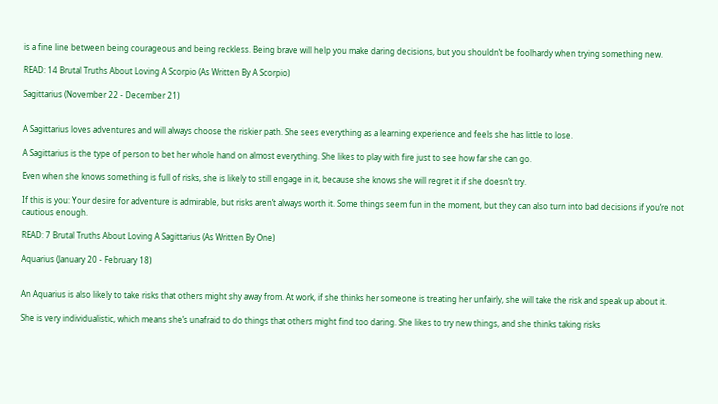is a fine line between being courageous and being reckless. Being brave will help you make daring decisions, but you shouldn’t be foolhardy when trying something new.

READ: 14 Brutal Truths About Loving A Scorpio (As Written By A Scorpio)

Sagittarius (November 22 - December 21)


A Sagittarius loves adventures and will always choose the riskier path. She sees everything as a learning experience and feels she has little to lose.

A Sagittarius is the type of person to bet her whole hand on almost everything. She likes to play with fire just to see how far she can go.

Even when she knows something is full of risks, she is likely to still engage in it, because she knows she will regret it if she doesn’t try.

If this is you: Your desire for adventure is admirable, but risks aren’t always worth it. Some things seem fun in the moment, but they can also turn into bad decisions if you’re not cautious enough.

READ: 7 Brutal Truths About Loving A Sagittarius (As Written By One)

Aquarius (January 20 - February 18)


An Aquarius is also likely to take risks that others might shy away from. At work, if she thinks her someone is treating her unfairly, she will take the risk and speak up about it.

She is very individualistic, which means she’s unafraid to do things that others might find too daring. She likes to try new things, and she thinks taking risks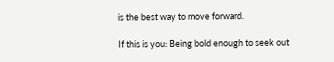is the best way to move forward.

If this is you: Being bold enough to seek out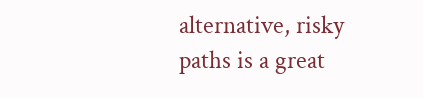alternative, risky paths is a great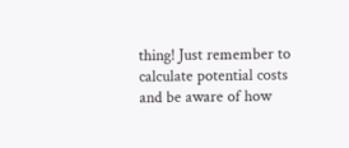thing! Just remember to calculate potential costs and be aware of how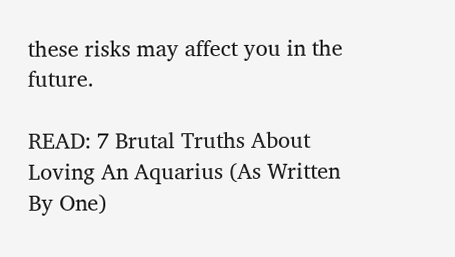these risks may affect you in the future.

READ: 7 Brutal Truths About Loving An Aquarius (As Written By One)